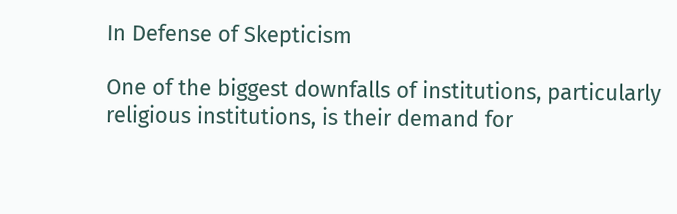In Defense of Skepticism

One of the biggest downfalls of institutions, particularly religious institutions, is their demand for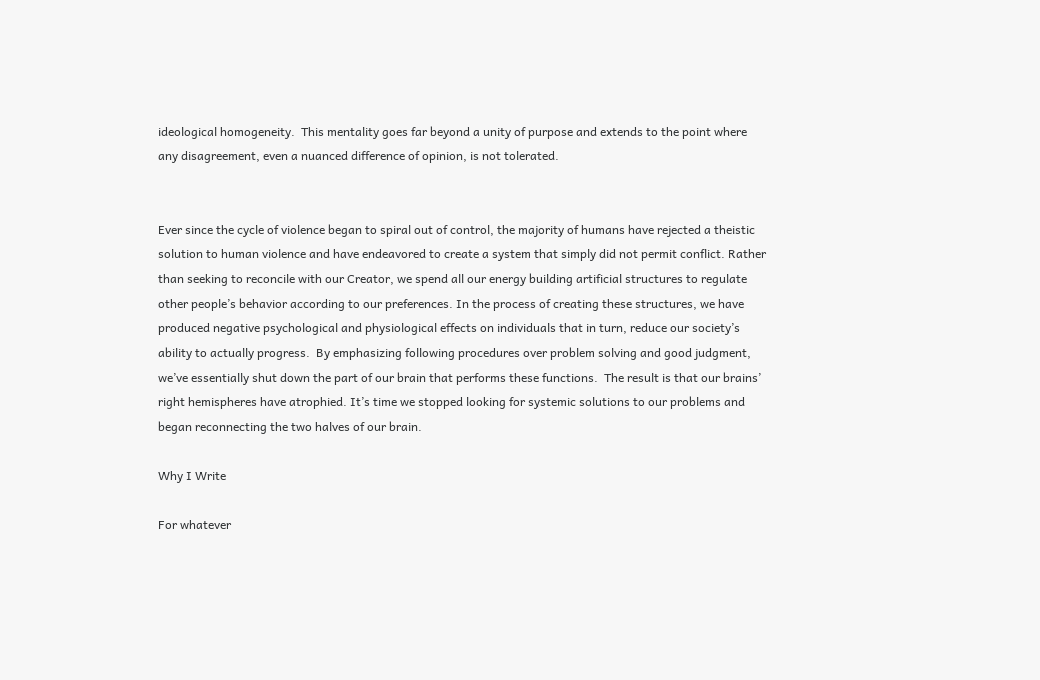ideological homogeneity.  This mentality goes far beyond a unity of purpose and extends to the point where any disagreement, even a nuanced difference of opinion, is not tolerated.


Ever since the cycle of violence began to spiral out of control, the majority of humans have rejected a theistic solution to human violence and have endeavored to create a system that simply did not permit conflict. Rather than seeking to reconcile with our Creator, we spend all our energy building artificial structures to regulate other people’s behavior according to our preferences. In the process of creating these structures, we have produced negative psychological and physiological effects on individuals that in turn, reduce our society’s ability to actually progress.  By emphasizing following procedures over problem solving and good judgment, we’ve essentially shut down the part of our brain that performs these functions.  The result is that our brains’ right hemispheres have atrophied. It’s time we stopped looking for systemic solutions to our problems and began reconnecting the two halves of our brain.

Why I Write

For whatever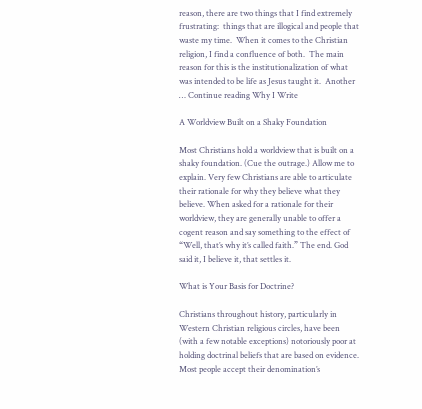reason, there are two things that I find extremely frustrating:  things that are illogical and people that waste my time.  When it comes to the Christian religion, I find a confluence of both.  The main reason for this is the institutionalization of what was intended to be life as Jesus taught it.  Another … Continue reading Why I Write

A Worldview Built on a Shaky Foundation

Most Christians hold a worldview that is built on a shaky foundation. (Cue the outrage.) Allow me to explain. Very few Christians are able to articulate their rationale for why they believe what they believe. When asked for a rationale for their worldview, they are generally unable to offer a cogent reason and say something to the effect of “Well, that’s why it’s called faith.” The end. God said it, I believe it, that settles it.

What is Your Basis for Doctrine?

Christians throughout history, particularly in Western Christian religious circles, have been (with a few notable exceptions) notoriously poor at holding doctrinal beliefs that are based on evidence. Most people accept their denomination’s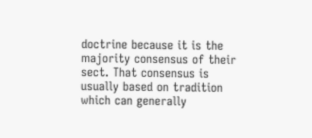doctrine because it is the majority consensus of their sect. That consensus is usually based on tradition which can generally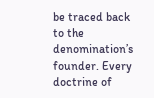be traced back to the denomination’s founder. Every doctrine of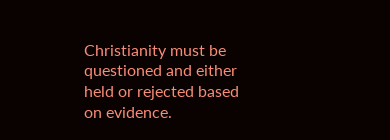Christianity must be questioned and either held or rejected based on evidence.